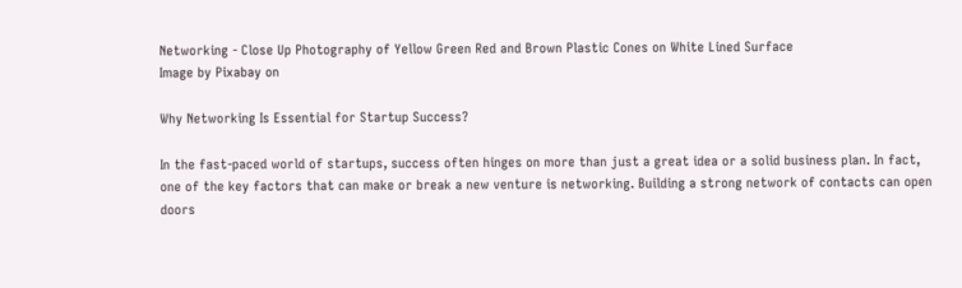Networking - Close Up Photography of Yellow Green Red and Brown Plastic Cones on White Lined Surface
Image by Pixabay on

Why Networking Is Essential for Startup Success?

In the fast-paced world of startups, success often hinges on more than just a great idea or a solid business plan. In fact, one of the key factors that can make or break a new venture is networking. Building a strong network of contacts can open doors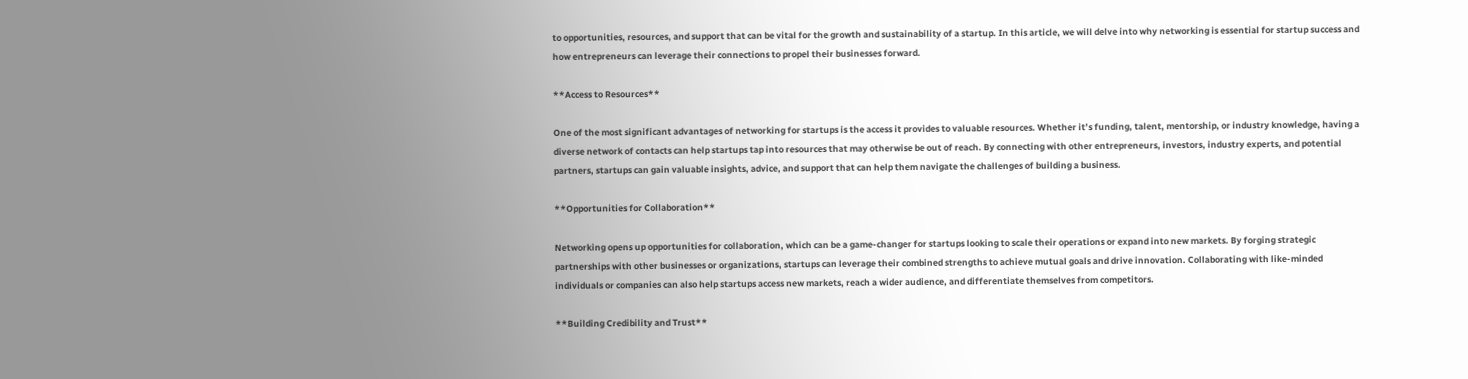to opportunities, resources, and support that can be vital for the growth and sustainability of a startup. In this article, we will delve into why networking is essential for startup success and how entrepreneurs can leverage their connections to propel their businesses forward.

**Access to Resources**

One of the most significant advantages of networking for startups is the access it provides to valuable resources. Whether it’s funding, talent, mentorship, or industry knowledge, having a diverse network of contacts can help startups tap into resources that may otherwise be out of reach. By connecting with other entrepreneurs, investors, industry experts, and potential partners, startups can gain valuable insights, advice, and support that can help them navigate the challenges of building a business.

**Opportunities for Collaboration**

Networking opens up opportunities for collaboration, which can be a game-changer for startups looking to scale their operations or expand into new markets. By forging strategic partnerships with other businesses or organizations, startups can leverage their combined strengths to achieve mutual goals and drive innovation. Collaborating with like-minded individuals or companies can also help startups access new markets, reach a wider audience, and differentiate themselves from competitors.

**Building Credibility and Trust**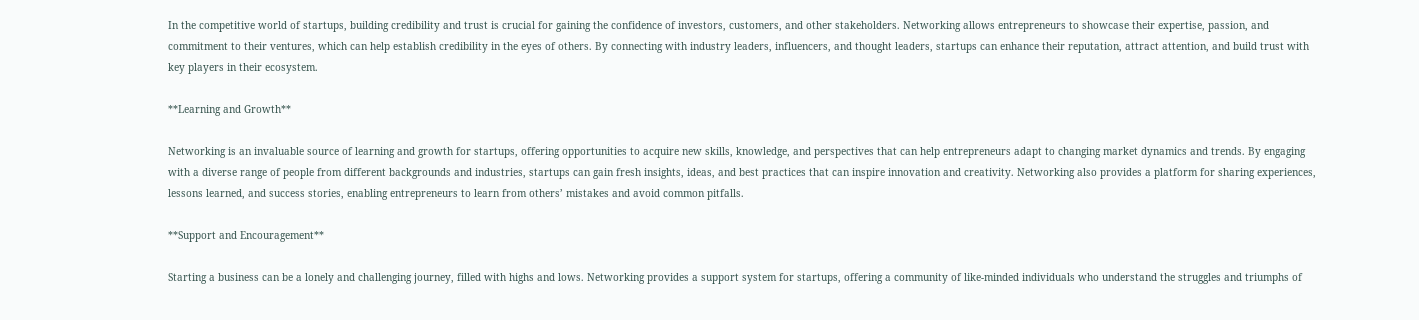In the competitive world of startups, building credibility and trust is crucial for gaining the confidence of investors, customers, and other stakeholders. Networking allows entrepreneurs to showcase their expertise, passion, and commitment to their ventures, which can help establish credibility in the eyes of others. By connecting with industry leaders, influencers, and thought leaders, startups can enhance their reputation, attract attention, and build trust with key players in their ecosystem.

**Learning and Growth**

Networking is an invaluable source of learning and growth for startups, offering opportunities to acquire new skills, knowledge, and perspectives that can help entrepreneurs adapt to changing market dynamics and trends. By engaging with a diverse range of people from different backgrounds and industries, startups can gain fresh insights, ideas, and best practices that can inspire innovation and creativity. Networking also provides a platform for sharing experiences, lessons learned, and success stories, enabling entrepreneurs to learn from others’ mistakes and avoid common pitfalls.

**Support and Encouragement**

Starting a business can be a lonely and challenging journey, filled with highs and lows. Networking provides a support system for startups, offering a community of like-minded individuals who understand the struggles and triumphs of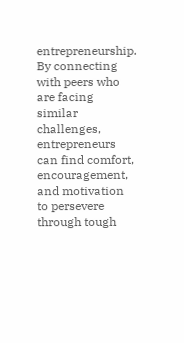entrepreneurship. By connecting with peers who are facing similar challenges, entrepreneurs can find comfort, encouragement, and motivation to persevere through tough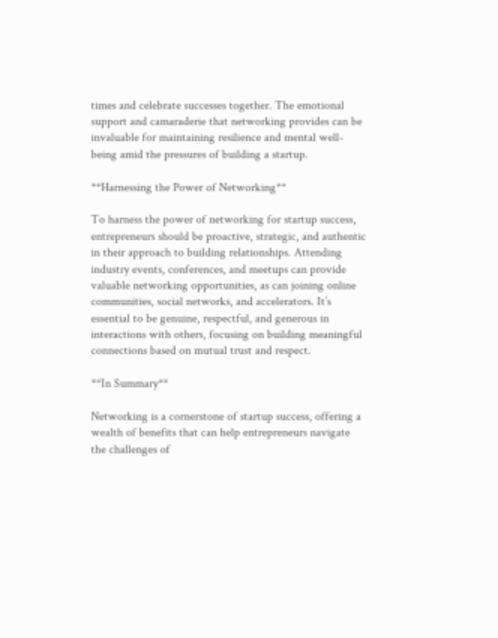times and celebrate successes together. The emotional support and camaraderie that networking provides can be invaluable for maintaining resilience and mental well-being amid the pressures of building a startup.

**Harnessing the Power of Networking**

To harness the power of networking for startup success, entrepreneurs should be proactive, strategic, and authentic in their approach to building relationships. Attending industry events, conferences, and meetups can provide valuable networking opportunities, as can joining online communities, social networks, and accelerators. It’s essential to be genuine, respectful, and generous in interactions with others, focusing on building meaningful connections based on mutual trust and respect.

**In Summary**

Networking is a cornerstone of startup success, offering a wealth of benefits that can help entrepreneurs navigate the challenges of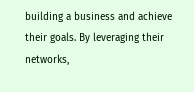building a business and achieve their goals. By leveraging their networks,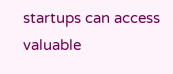startups can access valuable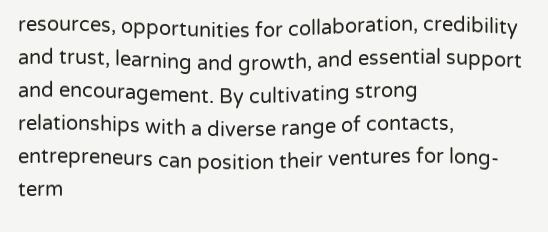resources, opportunities for collaboration, credibility and trust, learning and growth, and essential support and encouragement. By cultivating strong relationships with a diverse range of contacts, entrepreneurs can position their ventures for long-term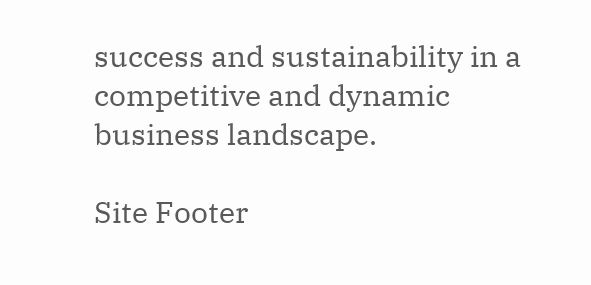success and sustainability in a competitive and dynamic business landscape.

Site Footer